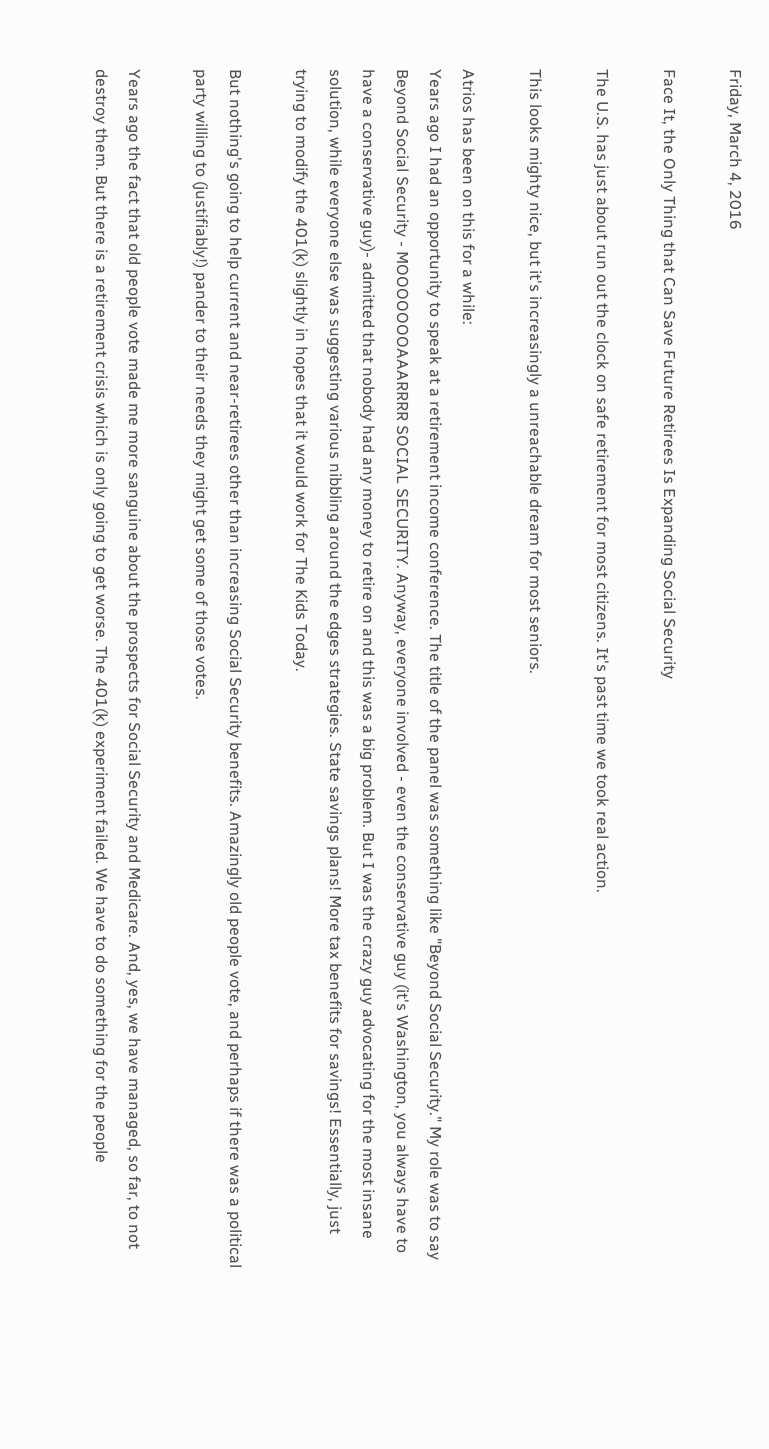Friday, March 4, 2016

Face It, the Only Thing that Can Save Future Retirees Is Expanding Social Security

The U.S. has just about run out the clock on safe retirement for most citizens. It's past time we took real action.

This looks mighty nice, but it's increasingly a unreachable dream for most seniors.

Atrios has been on this for a while:
Years ago I had an opportunity to speak at a retirement income conference. The title of the panel was something like "Beyond Social Security." My role was to say Beyond Social Security - MOOOOOOOAAARRRR SOCIAL SECURITY. Anyway, everyone involved - even the conservative guy (it's Washington, you always have to have a conservative guy)- admitted that nobody had any money to retire on and this was a big problem. But I was the crazy guy advocating for the most insane solution, while everyone else was suggesting various nibbling around the edges strategies. State savings plans! More tax benefits for savings! Essentially, just trying to modify the 401(k) slightly in hopes that it would work for The Kids Today.

But nothing's going to help current and near-retirees other than increasing Social Security benefits. Amazingly old people vote, and perhaps if there was a political party willing to (justifiably!) pander to their needs they might get some of those votes.

Years ago the fact that old people vote made me more sanguine about the prospects for Social Security and Medicare. And, yes, we have managed, so far, to not destroy them. But there is a retirement crisis which is only going to get worse. The 401(k) experiment failed. We have to do something for the people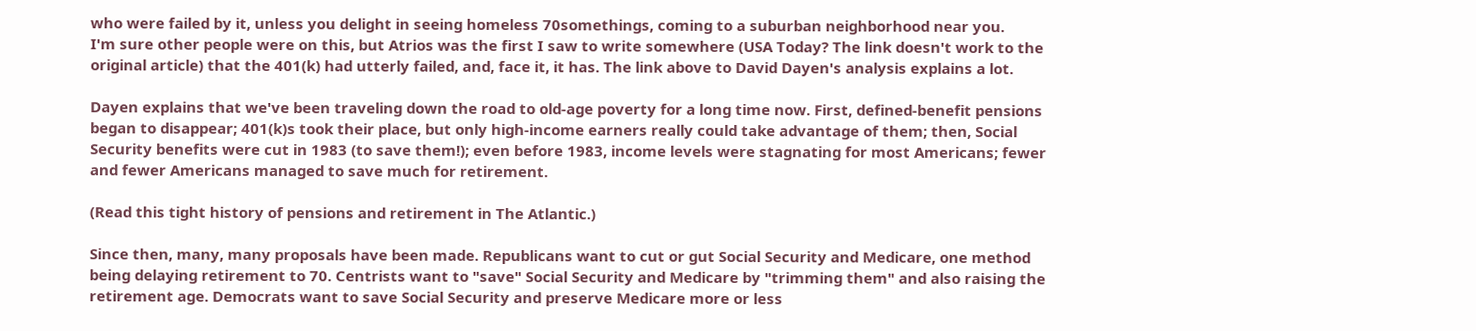who were failed by it, unless you delight in seeing homeless 70somethings, coming to a suburban neighborhood near you.
I'm sure other people were on this, but Atrios was the first I saw to write somewhere (USA Today? The link doesn't work to the original article) that the 401(k) had utterly failed, and, face it, it has. The link above to David Dayen's analysis explains a lot.

Dayen explains that we've been traveling down the road to old-age poverty for a long time now. First, defined-benefit pensions began to disappear; 401(k)s took their place, but only high-income earners really could take advantage of them; then, Social Security benefits were cut in 1983 (to save them!); even before 1983, income levels were stagnating for most Americans; fewer and fewer Americans managed to save much for retirement.

(Read this tight history of pensions and retirement in The Atlantic.)

Since then, many, many proposals have been made. Republicans want to cut or gut Social Security and Medicare, one method being delaying retirement to 70. Centrists want to "save" Social Security and Medicare by "trimming them" and also raising the retirement age. Democrats want to save Social Security and preserve Medicare more or less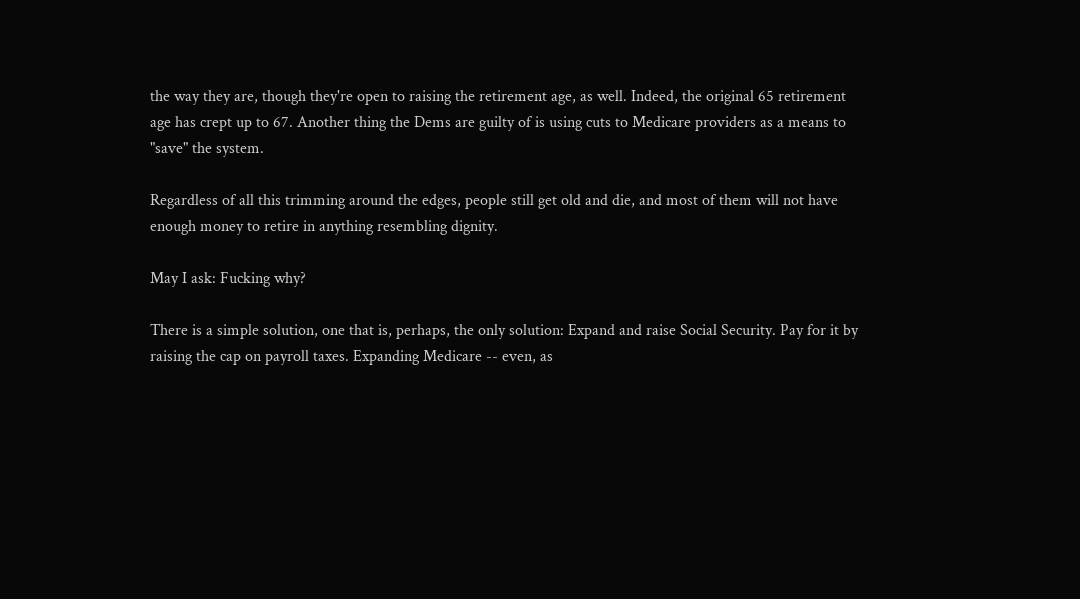the way they are, though they're open to raising the retirement age, as well. Indeed, the original 65 retirement age has crept up to 67. Another thing the Dems are guilty of is using cuts to Medicare providers as a means to "save" the system.

Regardless of all this trimming around the edges, people still get old and die, and most of them will not have enough money to retire in anything resembling dignity.

May I ask: Fucking why?

There is a simple solution, one that is, perhaps, the only solution: Expand and raise Social Security. Pay for it by raising the cap on payroll taxes. Expanding Medicare -- even, as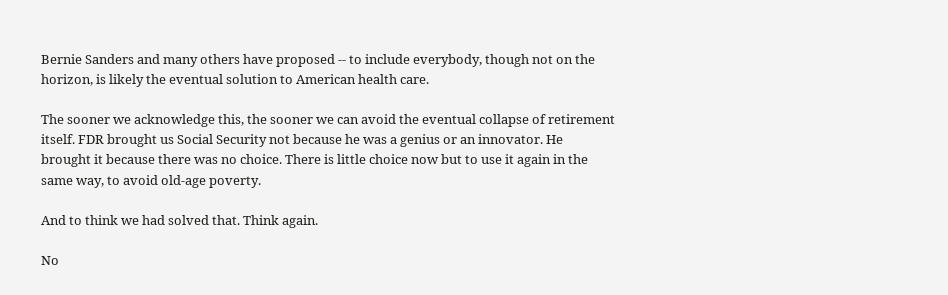Bernie Sanders and many others have proposed -- to include everybody, though not on the horizon, is likely the eventual solution to American health care.

The sooner we acknowledge this, the sooner we can avoid the eventual collapse of retirement itself. FDR brought us Social Security not because he was a genius or an innovator. He brought it because there was no choice. There is little choice now but to use it again in the same way, to avoid old-age poverty.

And to think we had solved that. Think again.

No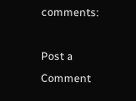comments:

Post a Comment